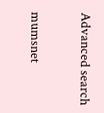Advanced search

mumsnet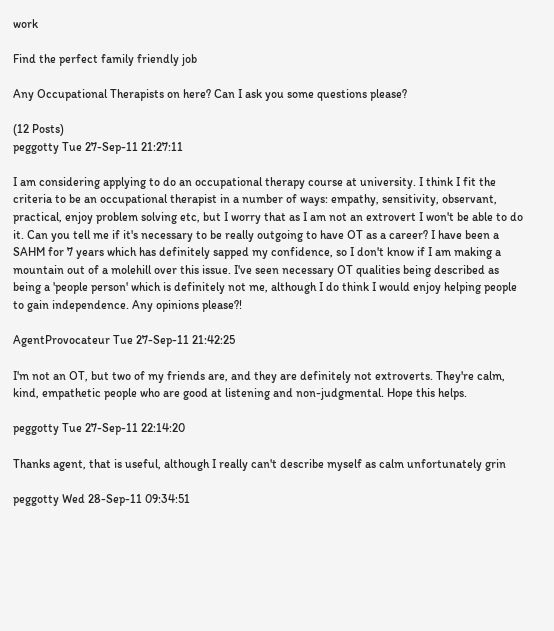work

Find the perfect family friendly job

Any Occupational Therapists on here? Can I ask you some questions please?

(12 Posts)
peggotty Tue 27-Sep-11 21:27:11

I am considering applying to do an occupational therapy course at university. I think I fit the criteria to be an occupational therapist in a number of ways: empathy, sensitivity, observant, practical, enjoy problem solving etc, but I worry that as I am not an extrovert I won't be able to do it. Can you tell me if it's necessary to be really outgoing to have OT as a career? I have been a SAHM for 7 years which has definitely sapped my confidence, so I don't know if I am making a mountain out of a molehill over this issue. I've seen necessary OT qualities being described as being a 'people person' which is definitely not me, although I do think I would enjoy helping people to gain independence. Any opinions please?!

AgentProvocateur Tue 27-Sep-11 21:42:25

I'm not an OT, but two of my friends are, and they are definitely not extroverts. They're calm, kind, empathetic people who are good at listening and non-judgmental. Hope this helps.

peggotty Tue 27-Sep-11 22:14:20

Thanks agent, that is useful, although I really can't describe myself as calm unfortunately grin

peggotty Wed 28-Sep-11 09:34:51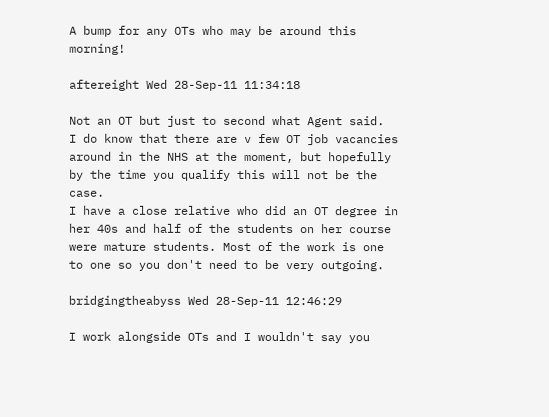A bump for any OTs who may be around this morning!

aftereight Wed 28-Sep-11 11:34:18

Not an OT but just to second what Agent said.
I do know that there are v few OT job vacancies around in the NHS at the moment, but hopefully by the time you qualify this will not be the case.
I have a close relative who did an OT degree in her 40s and half of the students on her course were mature students. Most of the work is one to one so you don't need to be very outgoing.

bridgingtheabyss Wed 28-Sep-11 12:46:29

I work alongside OTs and I wouldn't say you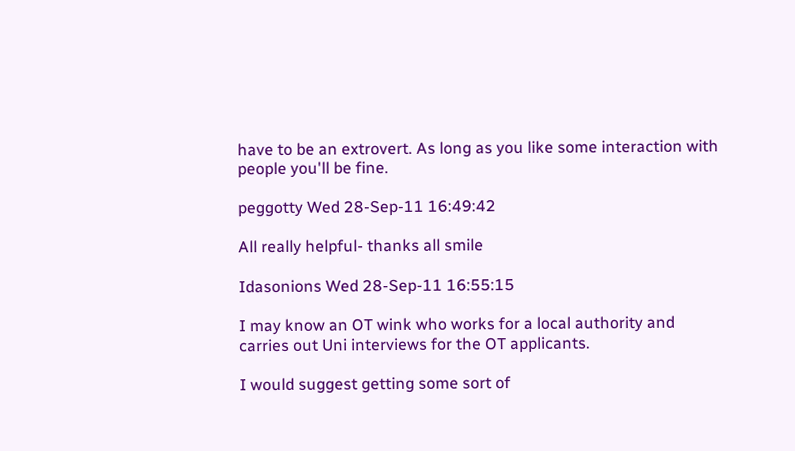have to be an extrovert. As long as you like some interaction with people you'll be fine.

peggotty Wed 28-Sep-11 16:49:42

All really helpful- thanks all smile

Idasonions Wed 28-Sep-11 16:55:15

I may know an OT wink who works for a local authority and carries out Uni interviews for the OT applicants.

I would suggest getting some sort of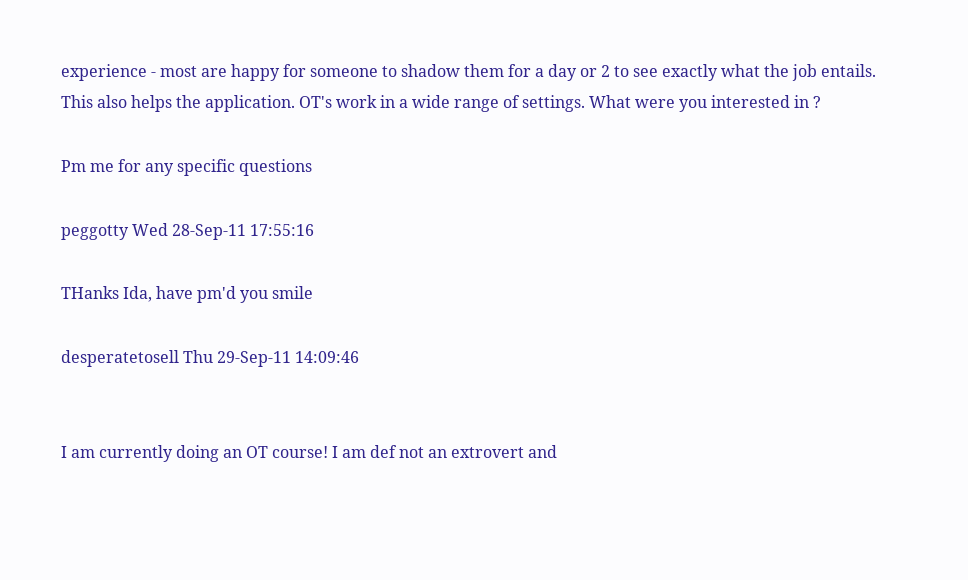experience - most are happy for someone to shadow them for a day or 2 to see exactly what the job entails. This also helps the application. OT's work in a wide range of settings. What were you interested in ?

Pm me for any specific questions

peggotty Wed 28-Sep-11 17:55:16

THanks Ida, have pm'd you smile

desperatetosell Thu 29-Sep-11 14:09:46


I am currently doing an OT course! I am def not an extrovert and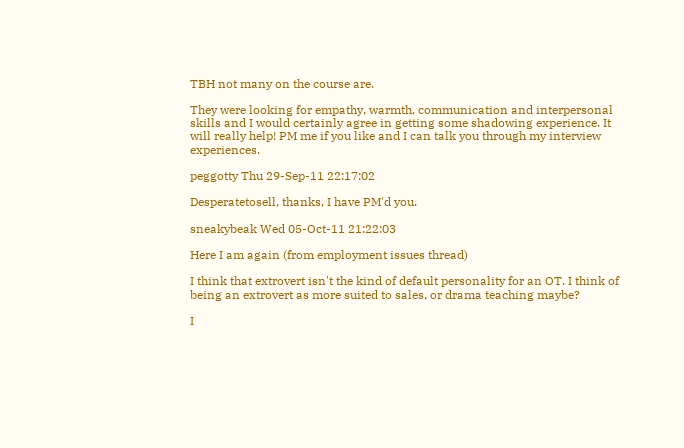TBH not many on the course are.

They were looking for empathy, warmth, communication and interpersonal skills and I would certainly agree in getting some shadowing experience. It will really help! PM me if you like and I can talk you through my interview experiences.

peggotty Thu 29-Sep-11 22:17:02

Desperatetosell, thanks, I have PM'd you.

sneakybeak Wed 05-Oct-11 21:22:03

Here I am again (from employment issues thread)

I think that extrovert isn't the kind of default personality for an OT. I think of being an extrovert as more suited to sales, or drama teaching maybe?

I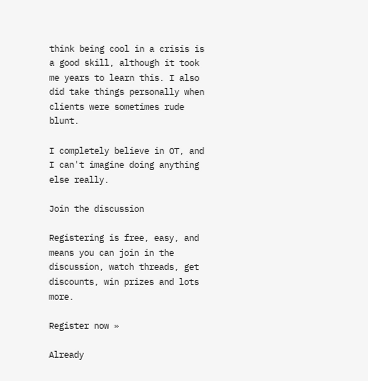think being cool in a crisis is a good skill, although it took me years to learn this. I also did take things personally when clients were sometimes rude blunt.

I completely believe in OT, and I can't imagine doing anything else really.

Join the discussion

Registering is free, easy, and means you can join in the discussion, watch threads, get discounts, win prizes and lots more.

Register now »

Already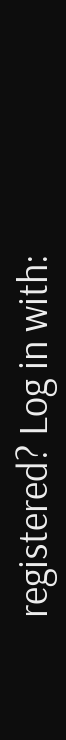registered? Log in with: